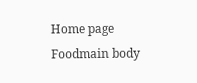Home page Foodmain body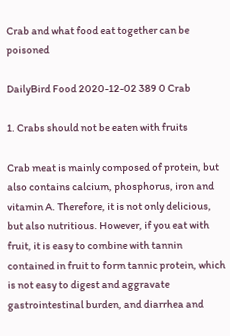Crab and what food eat together can be poisoned

DailyBird Food 2020-12-02 389 0 Crab

1. Crabs should not be eaten with fruits

Crab meat is mainly composed of protein, but also contains calcium, phosphorus, iron and vitamin A. Therefore, it is not only delicious, but also nutritious. However, if you eat with fruit, it is easy to combine with tannin contained in fruit to form tannic protein, which is not easy to digest and aggravate gastrointestinal burden, and diarrhea and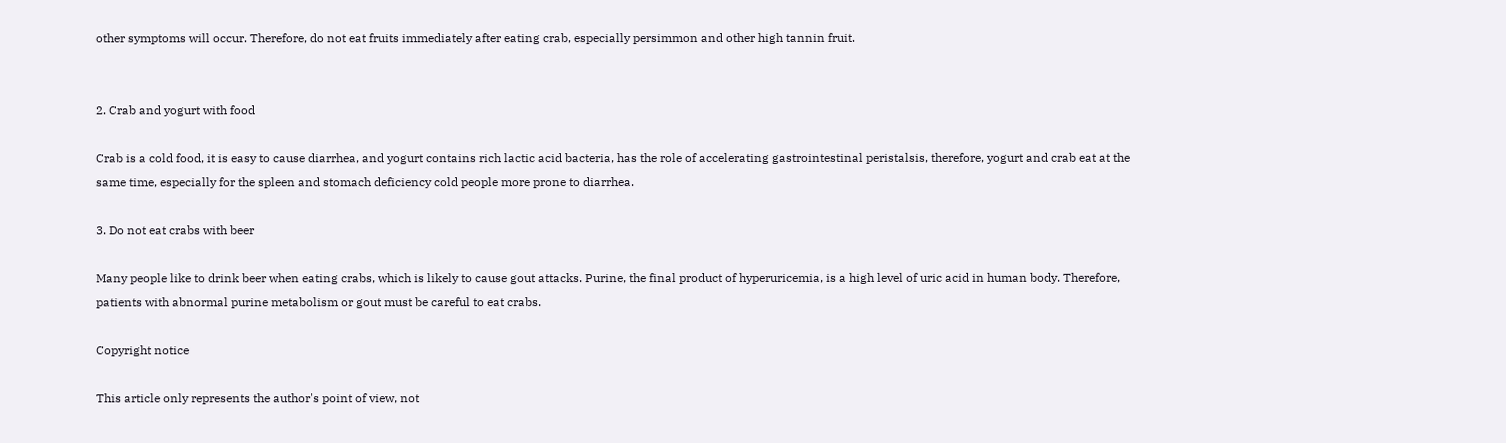other symptoms will occur. Therefore, do not eat fruits immediately after eating crab, especially persimmon and other high tannin fruit.


2. Crab and yogurt with food

Crab is a cold food, it is easy to cause diarrhea, and yogurt contains rich lactic acid bacteria, has the role of accelerating gastrointestinal peristalsis, therefore, yogurt and crab eat at the same time, especially for the spleen and stomach deficiency cold people more prone to diarrhea.

3. Do not eat crabs with beer

Many people like to drink beer when eating crabs, which is likely to cause gout attacks. Purine, the final product of hyperuricemia, is a high level of uric acid in human body. Therefore, patients with abnormal purine metabolism or gout must be careful to eat crabs.

Copyright notice

This article only represents the author's point of view, not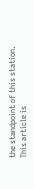the standpoint of this station.
This article is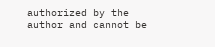authorized by the author and cannot be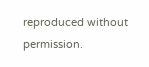reproduced without permission.